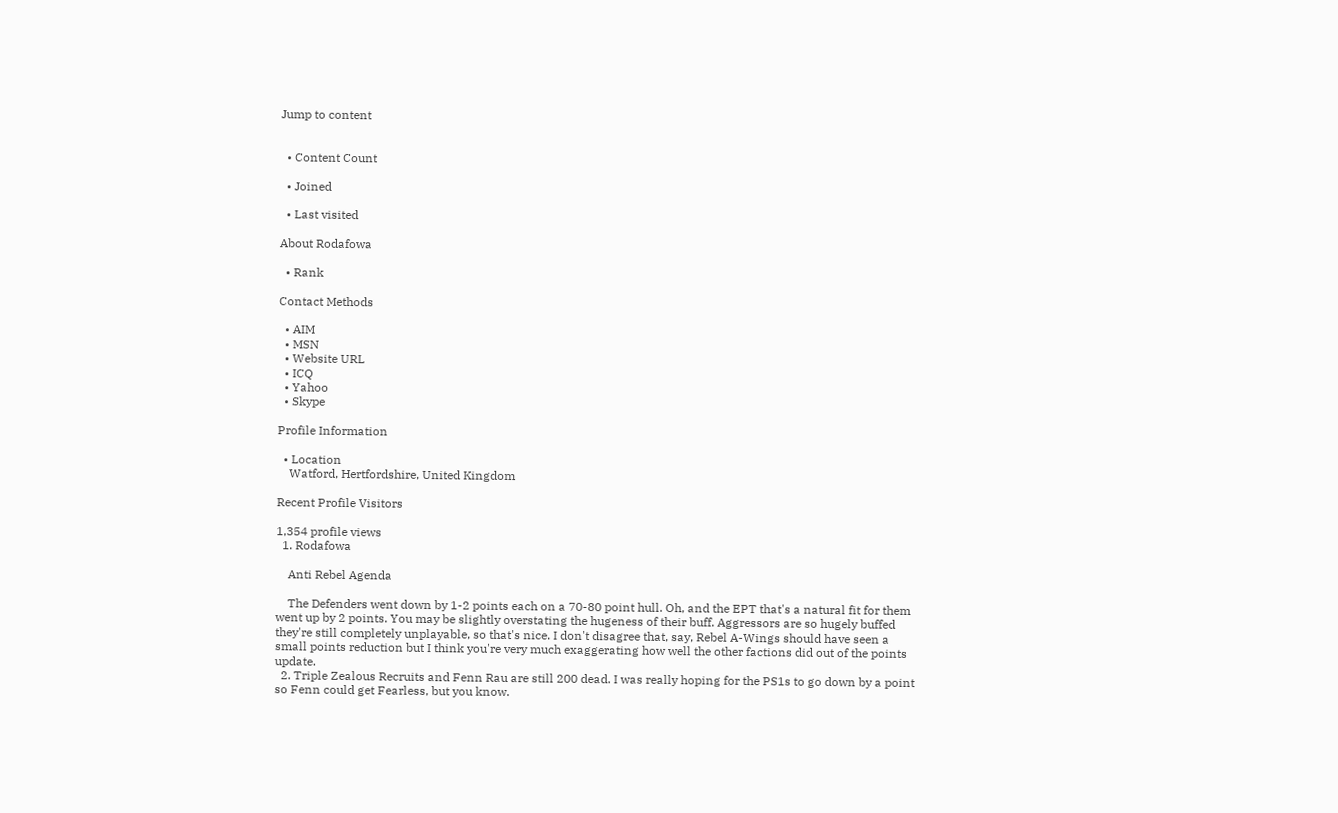Jump to content


  • Content Count

  • Joined

  • Last visited

About Rodafowa

  • Rank

Contact Methods

  • AIM
  • MSN
  • Website URL
  • ICQ
  • Yahoo
  • Skype

Profile Information

  • Location
    Watford, Hertfordshire, United Kingdom

Recent Profile Visitors

1,354 profile views
  1. Rodafowa

    Anti Rebel Agenda

    The Defenders went down by 1-2 points each on a 70-80 point hull. Oh, and the EPT that's a natural fit for them went up by 2 points. You may be slightly overstating the hugeness of their buff. Aggressors are so hugely buffed they're still completely unplayable, so that's nice. I don't disagree that, say, Rebel A-Wings should have seen a small points reduction but I think you're very much exaggerating how well the other factions did out of the points update.
  2. Triple Zealous Recruits and Fenn Rau are still 200 dead. I was really hoping for the PS1s to go down by a point so Fenn could get Fearless, but you know.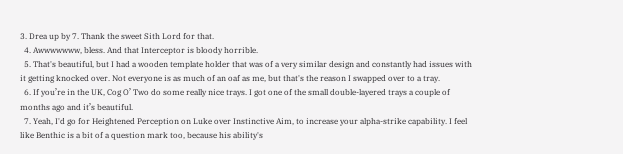3. Drea up by 7. Thank the sweet Sith Lord for that.
  4. Awwwwwww, bless. And that Interceptor is bloody horrible.
  5. That's beautiful, but I had a wooden template holder that was of a very similar design and constantly had issues with it getting knocked over. Not everyone is as much of an oaf as me, but that's the reason I swapped over to a tray.
  6. If you’re in the UK, Cog O’ Two do some really nice trays. I got one of the small double-layered trays a couple of months ago and it’s beautiful.
  7. Yeah, I'd go for Heightened Perception on Luke over Instinctive Aim, to increase your alpha-strike capability. I feel like Benthic is a bit of a question mark too, because his ability's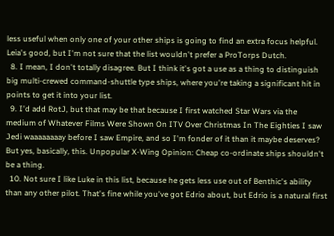less useful when only one of your other ships is going to find an extra focus helpful. Leia's good, but I'm not sure that the list wouldn't prefer a ProTorps Dutch.
  8. I mean, I don't totally disagree. But I think it's got a use as a thing to distinguish big multi-crewed command-shuttle type ships, where you're taking a significant hit in points to get it into your list.
  9. I'd add RotJ, but that may be that because I first watched Star Wars via the medium of Whatever Films Were Shown On ITV Over Christmas In The Eighties I saw Jedi waaaaaaaay before I saw Empire, and so I'm fonder of it than it maybe deserves? But yes, basically, this. Unpopular X-Wing Opinion: Cheap co-ordinate ships shouldn't be a thing.
  10. Not sure I like Luke in this list, because he gets less use out of Benthic's ability than any other pilot. That's fine while you've got Edrio about, but Edrio is a natural first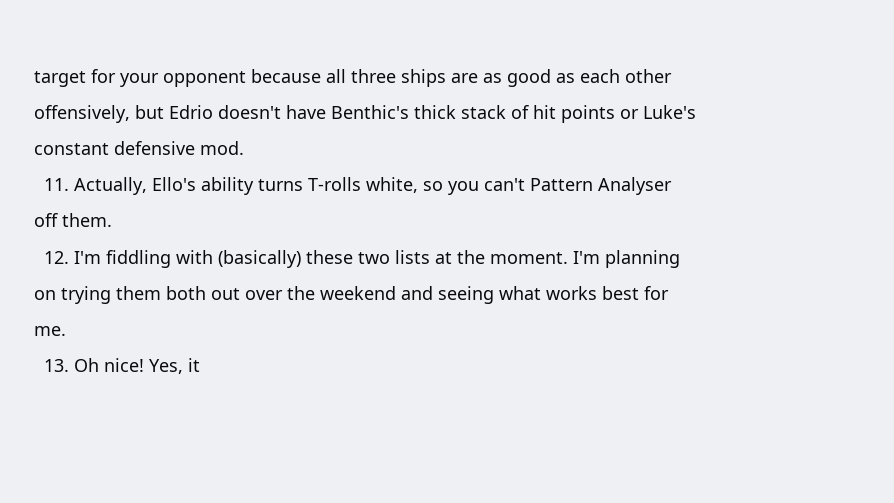target for your opponent because all three ships are as good as each other offensively, but Edrio doesn't have Benthic's thick stack of hit points or Luke's constant defensive mod.
  11. Actually, Ello's ability turns T-rolls white, so you can't Pattern Analyser off them.
  12. I'm fiddling with (basically) these two lists at the moment. I'm planning on trying them both out over the weekend and seeing what works best for me.
  13. Oh nice! Yes, it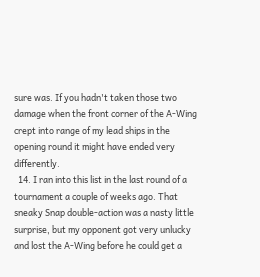sure was. If you hadn't taken those two damage when the front corner of the A-Wing crept into range of my lead ships in the opening round it might have ended very differently.
  14. I ran into this list in the last round of a tournament a couple of weeks ago. That sneaky Snap double-action was a nasty little surprise, but my opponent got very unlucky and lost the A-Wing before he could get a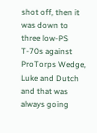shot off, then it was down to three low-PS T-70s against ProTorps Wedge, Luke and Dutch and that was always going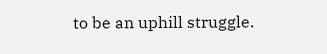to be an uphill struggle.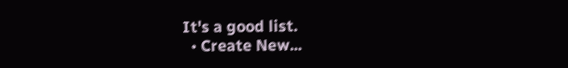It's a good list.
  • Create New...